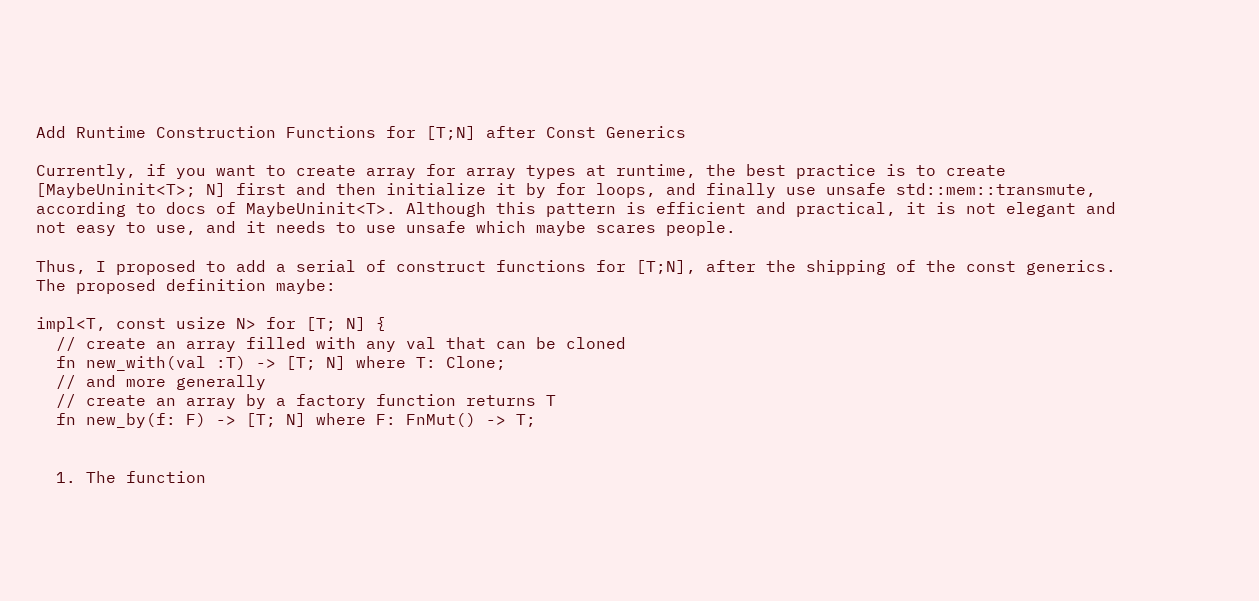Add Runtime Construction Functions for [T;N] after Const Generics

Currently, if you want to create array for array types at runtime, the best practice is to create [MaybeUninit<T>; N] first and then initialize it by for loops, and finally use unsafe std::mem::transmute, according to docs of MaybeUninit<T>. Although this pattern is efficient and practical, it is not elegant and not easy to use, and it needs to use unsafe which maybe scares people.

Thus, I proposed to add a serial of construct functions for [T;N], after the shipping of the const generics. The proposed definition maybe:

impl<T, const usize N> for [T; N] {
  // create an array filled with any val that can be cloned
  fn new_with(val :T) -> [T; N] where T: Clone;
  // and more generally
  // create an array by a factory function returns T
  fn new_by(f: F) -> [T; N] where F: FnMut() -> T;


  1. The function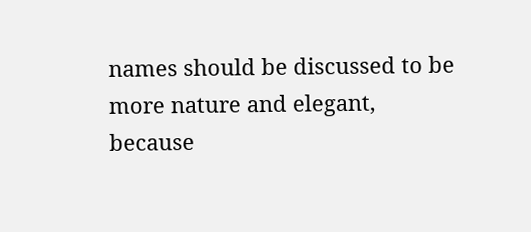names should be discussed to be more nature and elegant, because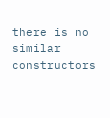there is no similar constructors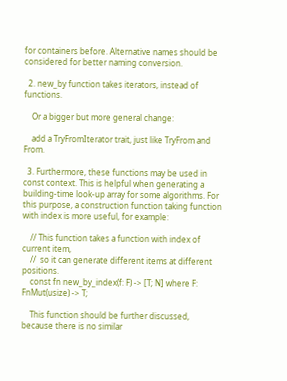for containers before. Alternative names should be considered for better naming conversion.

  2. new_by function takes iterators, instead of functions.

    Or a bigger but more general change:

    add a TryFromIterator trait, just like TryFrom and From.

  3. Furthermore, these functions may be used in const context. This is helpful when generating a building-time look-up array for some algorithms. For this purpose, a construction function taking function with index is more useful, for example:

    // This function takes a function with index of current item,
    //  so it can generate different items at different positions.
    const fn new_by_index(f: F) -> [T; N] where F: FnMut(usize) -> T;

    This function should be further discussed, because there is no similar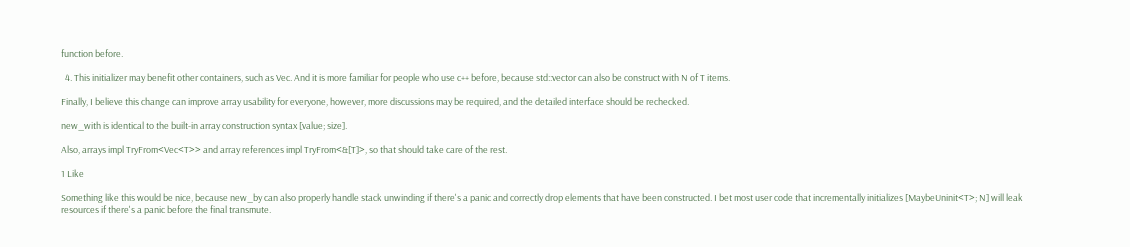function before.

  4. This initializer may benefit other containers, such as Vec. And it is more familiar for people who use c++ before, because std::vector can also be construct with N of T items.

Finally, I believe this change can improve array usability for everyone, however, more discussions may be required, and the detailed interface should be rechecked.

new_with is identical to the built-in array construction syntax [value; size].

Also, arrays impl TryFrom<Vec<T>> and array references impl TryFrom<&[T]>, so that should take care of the rest.

1 Like

Something like this would be nice, because new_by can also properly handle stack unwinding if there's a panic and correctly drop elements that have been constructed. I bet most user code that incrementally initializes [MaybeUninit<T>; N] will leak resources if there's a panic before the final transmute.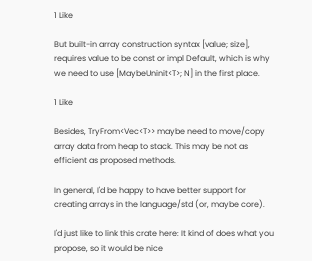1 Like

But built-in array construction syntax [value; size], requires value to be const or impl Default, which is why we need to use [MaybeUninit<T>; N] in the first place.

1 Like

Besides, TryFrom<Vec<T>> maybe need to move/copy array data from heap to stack. This may be not as efficient as proposed methods.

In general, I'd be happy to have better support for creating arrays in the language/std (or, maybe core).

I'd just like to link this crate here: It kind of does what you propose, so it would be nice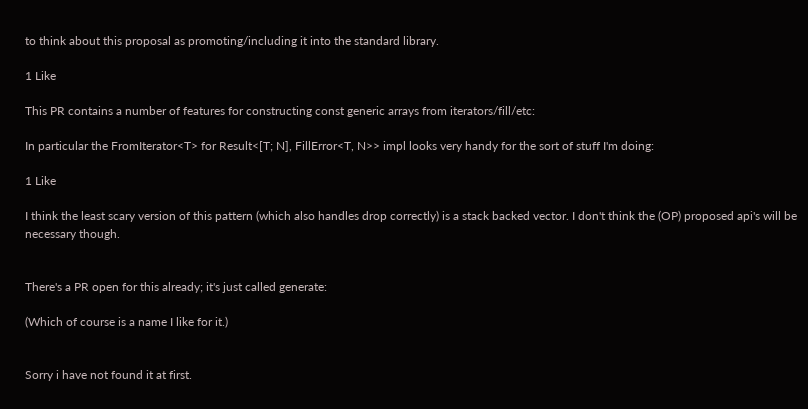to think about this proposal as promoting/including it into the standard library.

1 Like

This PR contains a number of features for constructing const generic arrays from iterators/fill/etc:

In particular the FromIterator<T> for Result<[T; N], FillError<T, N>> impl looks very handy for the sort of stuff I'm doing:

1 Like

I think the least scary version of this pattern (which also handles drop correctly) is a stack backed vector. I don't think the (OP) proposed api's will be necessary though.


There's a PR open for this already; it's just called generate:

(Which of course is a name I like for it.)


Sorry i have not found it at first.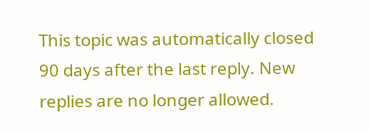This topic was automatically closed 90 days after the last reply. New replies are no longer allowed.